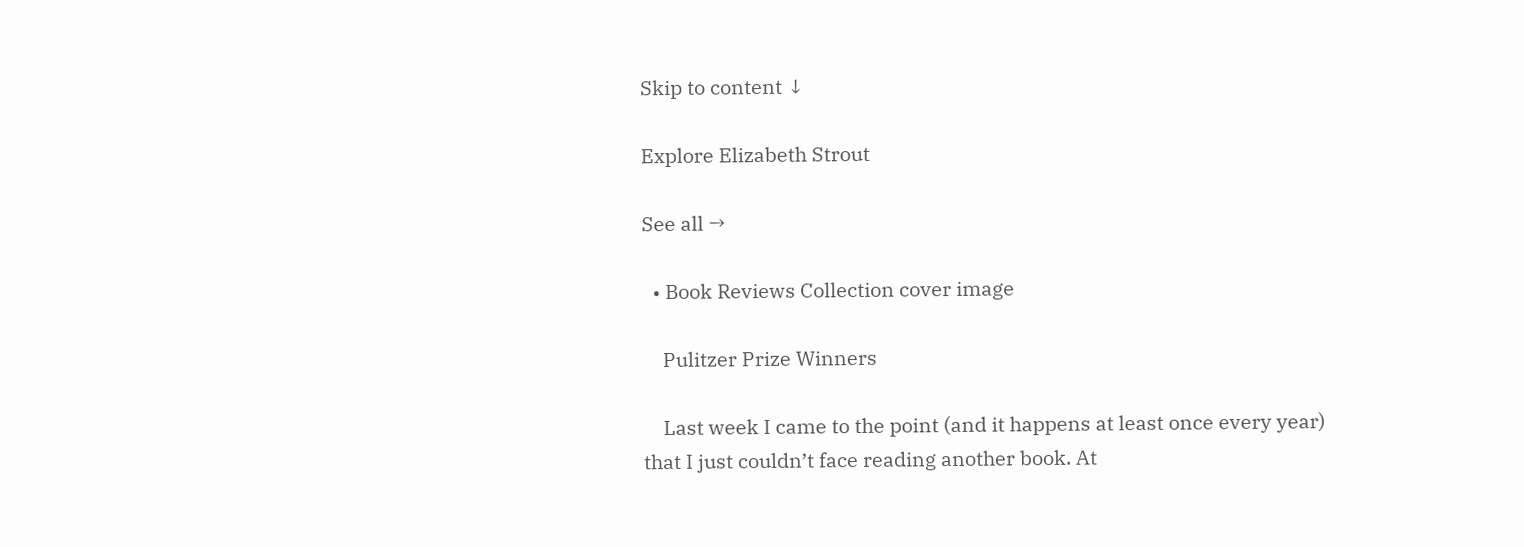Skip to content ↓

Explore Elizabeth Strout

See all →

  • Book Reviews Collection cover image

    Pulitzer Prize Winners

    Last week I came to the point (and it happens at least once every year) that I just couldn’t face reading another book. At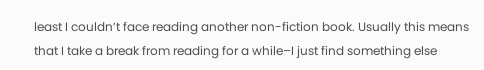least I couldn’t face reading another non-fiction book. Usually this means that I take a break from reading for a while–I just find something else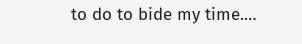to do to bide my time.…